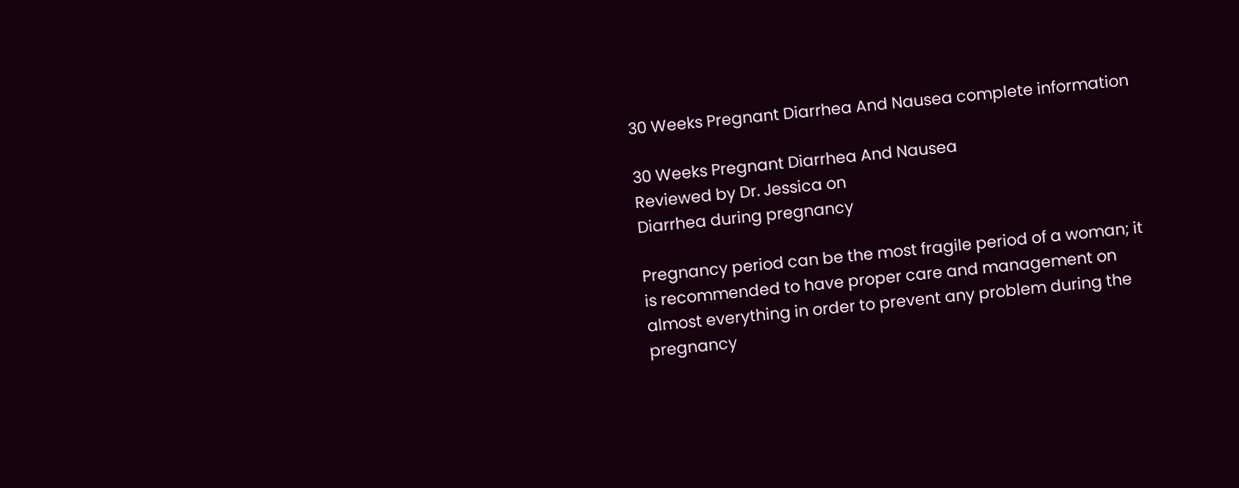30 Weeks Pregnant Diarrhea And Nausea complete information

30 Weeks Pregnant Diarrhea And Nausea
Reviewed by Dr. Jessica on
Diarrhea during pregnancy

Pregnancy period can be the most fragile period of a woman; it is recommended to have proper care and management on almost everything in order to prevent any problem during the pregnancy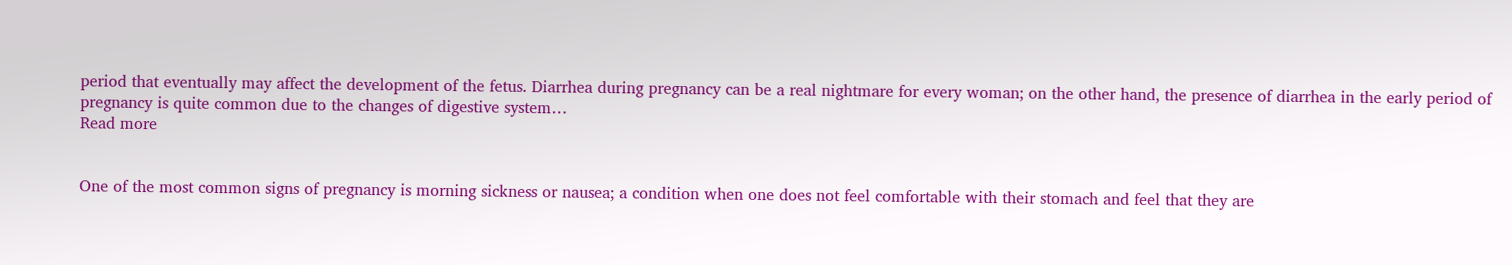period that eventually may affect the development of the fetus. Diarrhea during pregnancy can be a real nightmare for every woman; on the other hand, the presence of diarrhea in the early period of pregnancy is quite common due to the changes of digestive system…
Read more


One of the most common signs of pregnancy is morning sickness or nausea; a condition when one does not feel comfortable with their stomach and feel that they are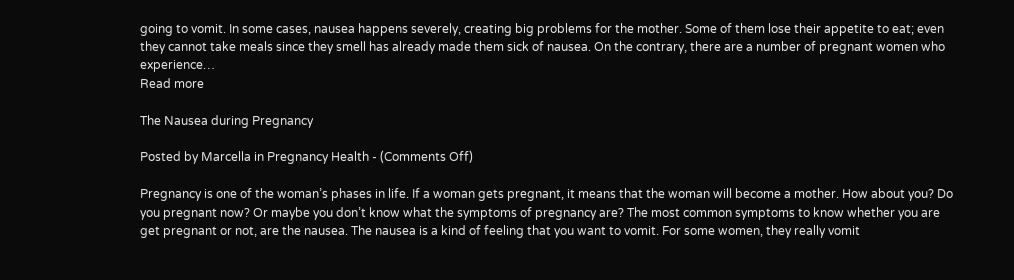going to vomit. In some cases, nausea happens severely, creating big problems for the mother. Some of them lose their appetite to eat; even they cannot take meals since they smell has already made them sick of nausea. On the contrary, there are a number of pregnant women who experience…
Read more

The Nausea during Pregnancy

Posted by Marcella in Pregnancy Health - (Comments Off)

Pregnancy is one of the woman’s phases in life. If a woman gets pregnant, it means that the woman will become a mother. How about you? Do you pregnant now? Or maybe you don’t know what the symptoms of pregnancy are? The most common symptoms to know whether you are get pregnant or not, are the nausea. The nausea is a kind of feeling that you want to vomit. For some women, they really vomit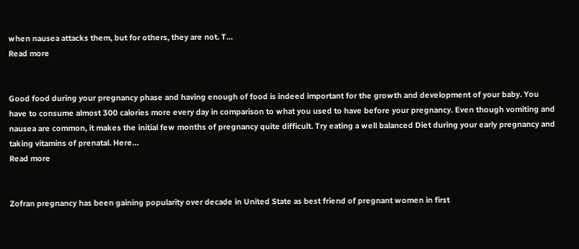when nausea attacks them, but for others, they are not. T…
Read more


Good food during your pregnancy phase and having enough of food is indeed important for the growth and development of your baby. You have to consume almost 300 calories more every day in comparison to what you used to have before your pregnancy. Even though vomiting and nausea are common, it makes the initial few months of pregnancy quite difficult. Try eating a well balanced Diet during your early pregnancy and taking vitamins of prenatal. Here…
Read more


Zofran pregnancy has been gaining popularity over decade in United State as best friend of pregnant women in first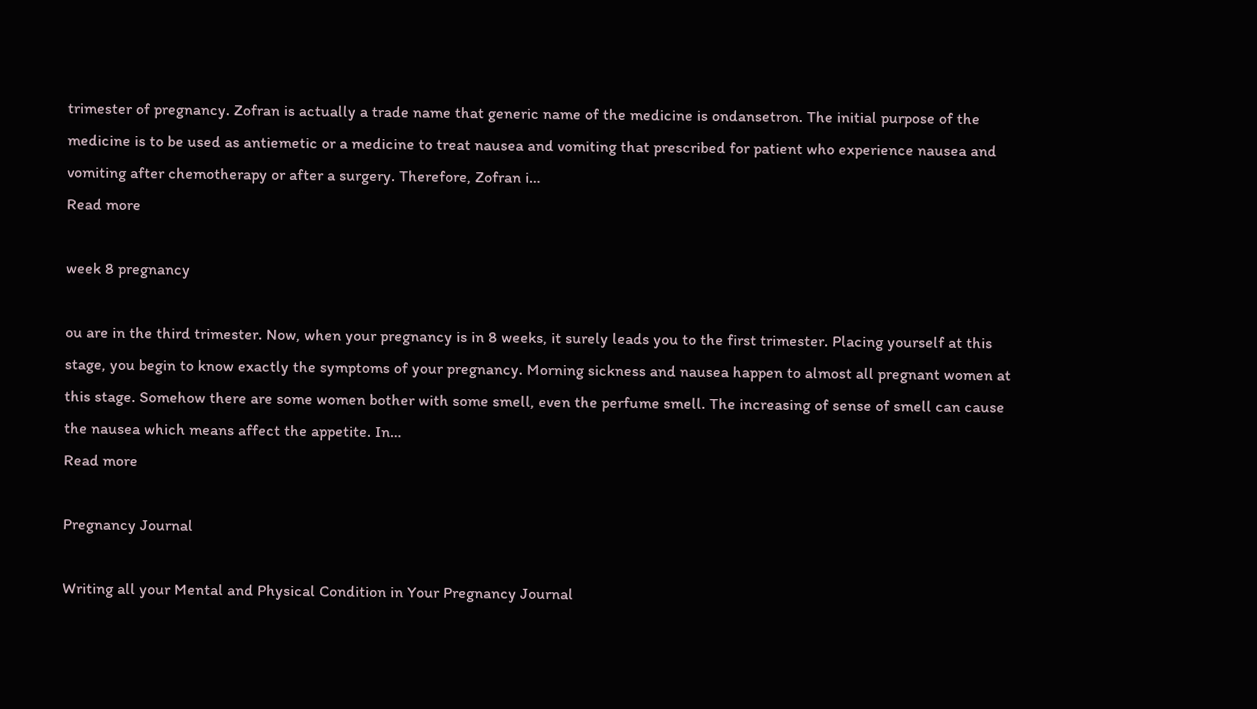trimester of pregnancy. Zofran is actually a trade name that generic name of the medicine is ondansetron. The initial purpose of the medicine is to be used as antiemetic or a medicine to treat nausea and vomiting that prescribed for patient who experience nausea and vomiting after chemotherapy or after a surgery. Therefore, Zofran i…
Read more

week 8 pregnancy

ou are in the third trimester. Now, when your pregnancy is in 8 weeks, it surely leads you to the first trimester. Placing yourself at this stage, you begin to know exactly the symptoms of your pregnancy. Morning sickness and nausea happen to almost all pregnant women at this stage. Somehow there are some women bother with some smell, even the perfume smell. The increasing of sense of smell can cause the nausea which means affect the appetite. In…
Read more

Pregnancy Journal

Writing all your Mental and Physical Condition in Your Pregnancy Journal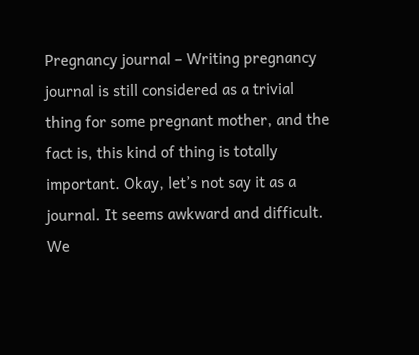Pregnancy journal – Writing pregnancy journal is still considered as a trivial thing for some pregnant mother, and the fact is, this kind of thing is totally important. Okay, let’s not say it as a journal. It seems awkward and difficult. We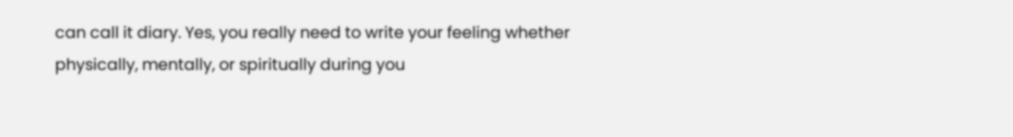can call it diary. Yes, you really need to write your feeling whether physically, mentally, or spiritually during you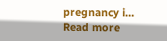pregnancy i…
Read more